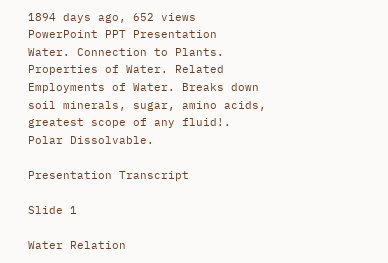1894 days ago, 652 views
PowerPoint PPT Presentation
Water. Connection to Plants. Properties of Water. Related Employments of Water. Breaks down soil minerals, sugar, amino acids, greatest scope of any fluid!. Polar Dissolvable.

Presentation Transcript

Slide 1

Water Relation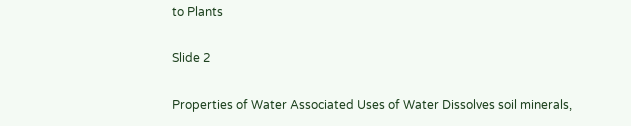to Plants

Slide 2

Properties of Water Associated Uses of Water Dissolves soil minerals,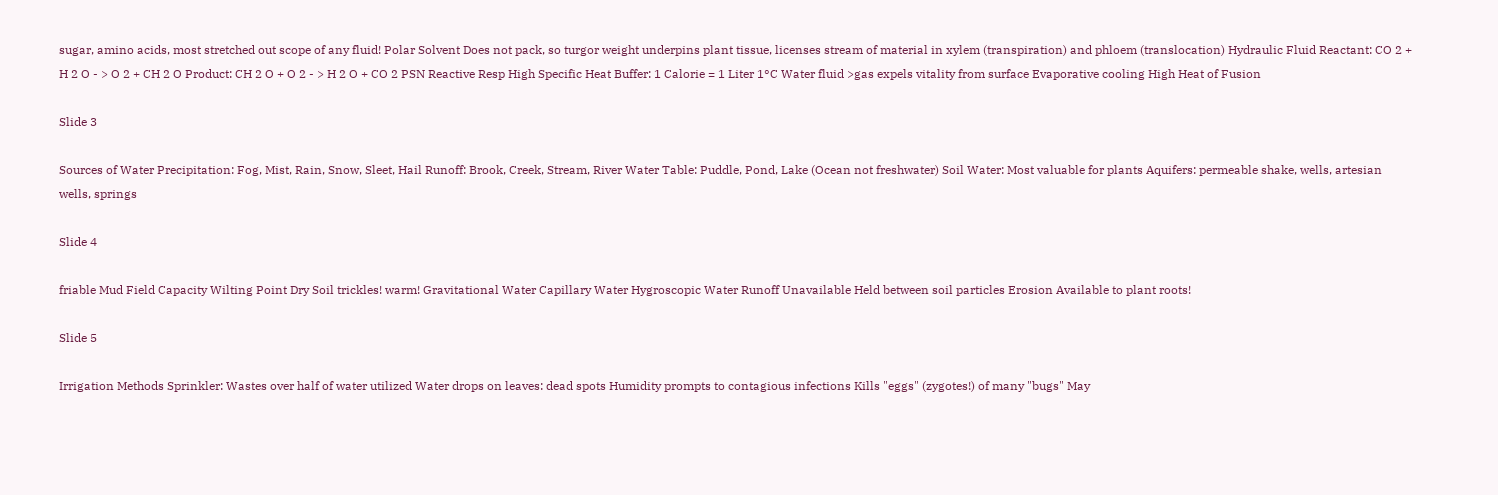sugar, amino acids, most stretched out scope of any fluid! Polar Solvent Does not pack, so turgor weight underpins plant tissue, licenses stream of material in xylem (transpiration) and phloem (translocation) Hydraulic Fluid Reactant: CO 2 + H 2 O - > O 2 + CH 2 O Product: CH 2 O + O 2 - > H 2 O + CO 2 PSN Reactive Resp High Specific Heat Buffer: 1 Calorie = 1 Liter 1°C Water fluid >gas expels vitality from surface Evaporative cooling High Heat of Fusion

Slide 3

Sources of Water Precipitation: Fog, Mist, Rain, Snow, Sleet, Hail Runoff: Brook, Creek, Stream, River Water Table: Puddle, Pond, Lake (Ocean not freshwater) Soil Water: Most valuable for plants Aquifers: permeable shake, wells, artesian wells, springs

Slide 4

friable Mud Field Capacity Wilting Point Dry Soil trickles! warm! Gravitational Water Capillary Water Hygroscopic Water Runoff Unavailable Held between soil particles Erosion Available to plant roots!

Slide 5

Irrigation Methods Sprinkler: Wastes over half of water utilized Water drops on leaves: dead spots Humidity prompts to contagious infections Kills "eggs" (zygotes!) of many "bugs" May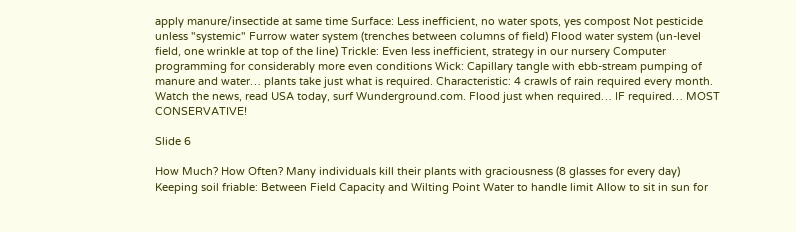apply manure/insectide at same time Surface: Less inefficient, no water spots, yes compost Not pesticide unless "systemic" Furrow water system (trenches between columns of field) Flood water system (un-level field, one wrinkle at top of the line) Trickle: Even less inefficient, strategy in our nursery Computer programming for considerably more even conditions Wick: Capillary tangle with ebb-stream pumping of manure and water… plants take just what is required. Characteristic: 4 crawls of rain required every month. Watch the news, read USA today, surf Wunderground.com. Flood just when required… IF required… MOST CONSERVATIVE!

Slide 6

How Much? How Often? Many individuals kill their plants with graciousness (8 glasses for every day) Keeping soil friable: Between Field Capacity and Wilting Point Water to handle limit Allow to sit in sun for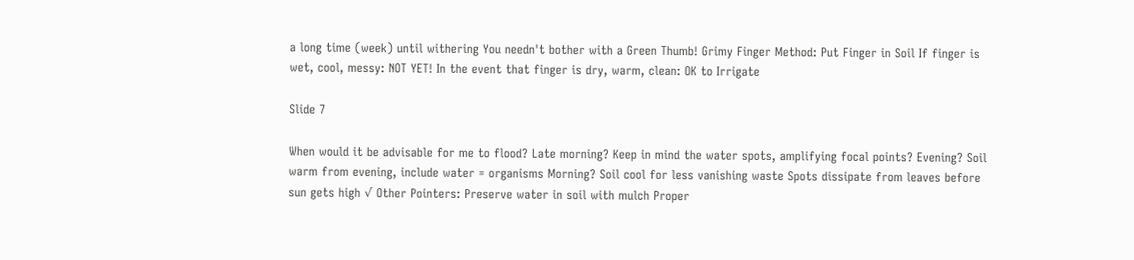a long time (week) until withering You needn't bother with a Green Thumb! Grimy Finger Method: Put Finger in Soil If finger is wet, cool, messy: NOT YET! In the event that finger is dry, warm, clean: OK to Irrigate

Slide 7

When would it be advisable for me to flood? Late morning? Keep in mind the water spots, amplifying focal points? Evening? Soil warm from evening, include water = organisms Morning? Soil cool for less vanishing waste Spots dissipate from leaves before sun gets high √ Other Pointers: Preserve water in soil with mulch Proper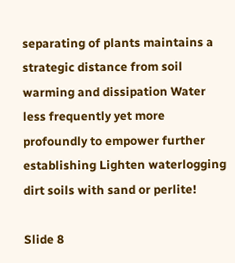separating of plants maintains a strategic distance from soil warming and dissipation Water less frequently yet more profoundly to empower further establishing Lighten waterlogging dirt soils with sand or perlite!

Slide 8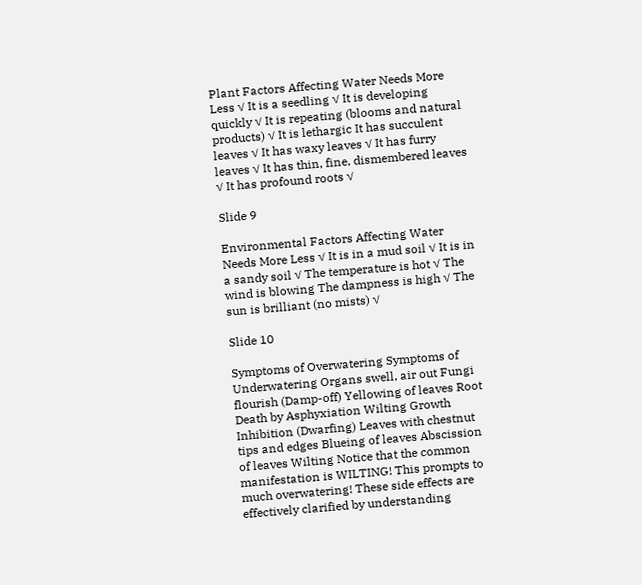Plant Factors Affecting Water Needs More Less √ It is a seedling √ It is developing quickly √ It is repeating (blooms and natural products) √ It is lethargic It has succulent leaves √ It has waxy leaves √ It has furry leaves √ It has thin, fine, dismembered leaves √ It has profound roots √

Slide 9

Environmental Factors Affecting Water Needs More Less √ It is in a mud soil √ It is in a sandy soil √ The temperature is hot √ The wind is blowing The dampness is high √ The sun is brilliant (no mists) √

Slide 10

Symptoms of Overwatering Symptoms of Underwatering Organs swell, air out Fungi flourish (Damp-off) Yellowing of leaves Root Death by Asphyxiation Wilting Growth Inhibition (Dwarfing) Leaves with chestnut tips and edges Blueing of leaves Abscission of leaves Wilting Notice that the common manifestation is WILTING! This prompts to much overwatering! These side effects are effectively clarified by understanding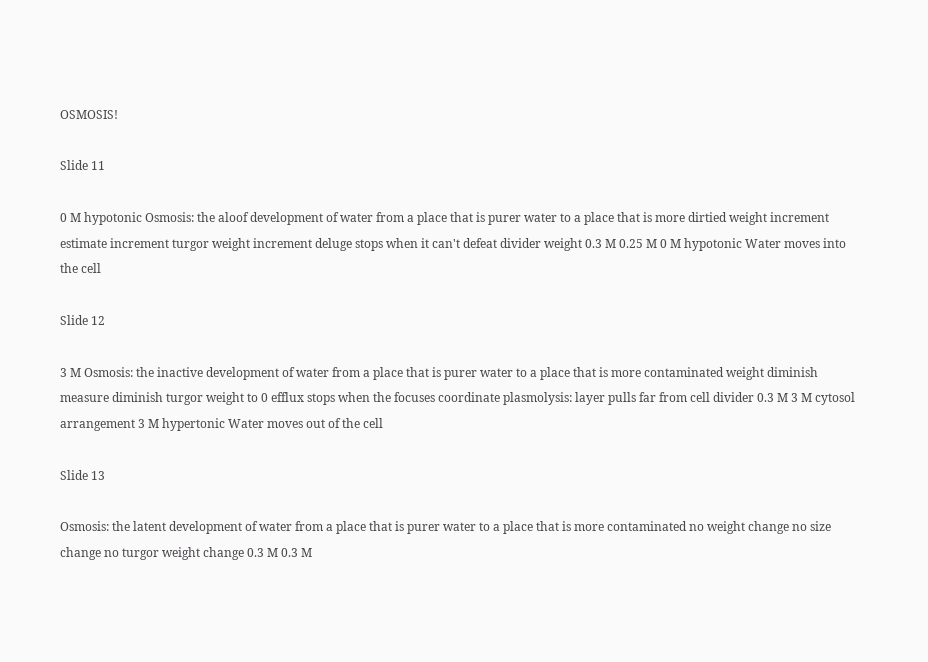OSMOSIS!

Slide 11

0 M hypotonic Osmosis: the aloof development of water from a place that is purer water to a place that is more dirtied weight increment estimate increment turgor weight increment deluge stops when it can't defeat divider weight 0.3 M 0.25 M 0 M hypotonic Water moves into the cell

Slide 12

3 M Osmosis: the inactive development of water from a place that is purer water to a place that is more contaminated weight diminish measure diminish turgor weight to 0 efflux stops when the focuses coordinate plasmolysis: layer pulls far from cell divider 0.3 M 3 M cytosol arrangement 3 M hypertonic Water moves out of the cell

Slide 13

Osmosis: the latent development of water from a place that is purer water to a place that is more contaminated no weight change no size change no turgor weight change 0.3 M 0.3 M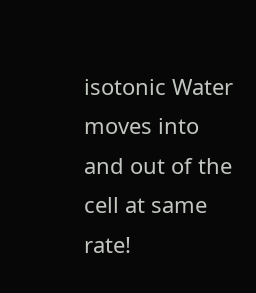isotonic Water moves into and out of the cell at same rate!